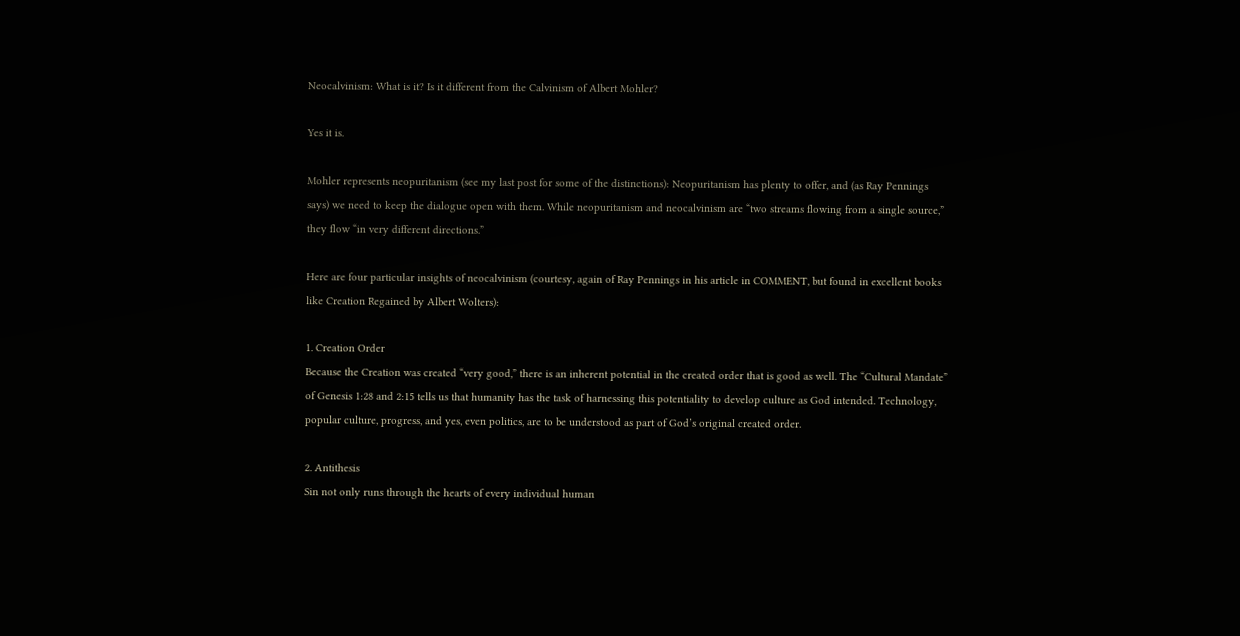Neocalvinism: What is it? Is it different from the Calvinism of Albert Mohler?

Yes it is.

Mohler represents neopuritanism (see my last post for some of the distinctions): Neopuritanism has plenty to offer, and (as Ray Pennings says) we need to keep the dialogue open with them. While neopuritanism and neocalvinism are “two streams flowing from a single source,” they flow “in very different directions.”

Here are four particular insights of neocalvinism (courtesy, again of Ray Pennings in his article in COMMENT, but found in excellent books like Creation Regained by Albert Wolters):

1. Creation Order
Because the Creation was created “very good,” there is an inherent potential in the created order that is good as well. The “Cultural Mandate” of Genesis 1:28 and 2:15 tells us that humanity has the task of harnessing this potentiality to develop culture as God intended. Technology, popular culture, progress, and yes, even politics, are to be understood as part of God’s original created order.

2. Antithesis
Sin not only runs through the hearts of every individual human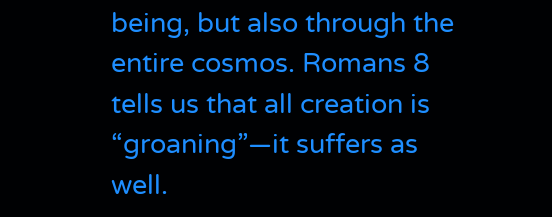being, but also through the entire cosmos. Romans 8 tells us that all creation is “groaning”—it suffers as well.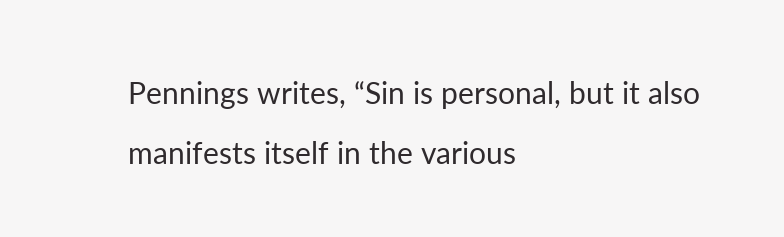Pennings writes, “Sin is personal, but it also manifests itself in the various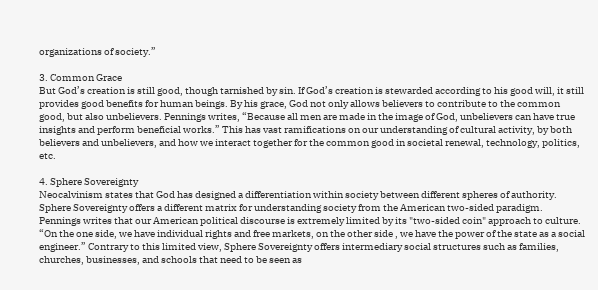organizations of society.”

3. Common Grace
But God’s creation is still good, though tarnished by sin. If God’s creation is stewarded according to his good will, it still provides good benefits for human beings. By his grace, God not only allows believers to contribute to the common good, but also unbelievers. Pennings writes, “Because all men are made in the image of God, unbelievers can have true insights and perform beneficial works.” This has vast ramifications on our understanding of cultural activity, by both believers and unbelievers, and how we interact together for the common good in societal renewal, technology, politics, etc.

4. Sphere Sovereignty
Neocalvinism states that God has designed a differentiation within society between different spheres of authority. Sphere Sovereignty offers a different matrix for understanding society from the American two-sided paradigm. Pennings writes that our American political discourse is extremely limited by its "two-sided coin" approach to culture. “On the one side, we have individual rights and free markets, on the other side , we have the power of the state as a social engineer.” Contrary to this limited view, Sphere Sovereignty offers intermediary social structures such as families, churches, businesses, and schools that need to be seen as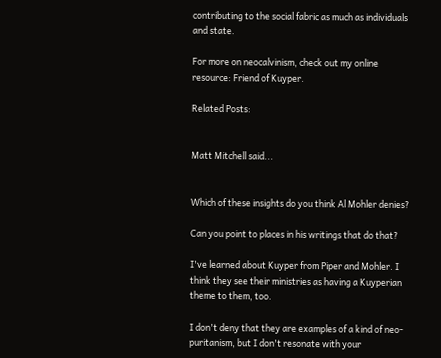contributing to the social fabric as much as individuals and state.

For more on neocalvinism, check out my online resource: Friend of Kuyper.

Related Posts:


Matt Mitchell said...


Which of these insights do you think Al Mohler denies?

Can you point to places in his writings that do that?

I've learned about Kuyper from Piper and Mohler. I think they see their ministries as having a Kuyperian theme to them, too.

I don't deny that they are examples of a kind of neo-puritanism, but I don't resonate with your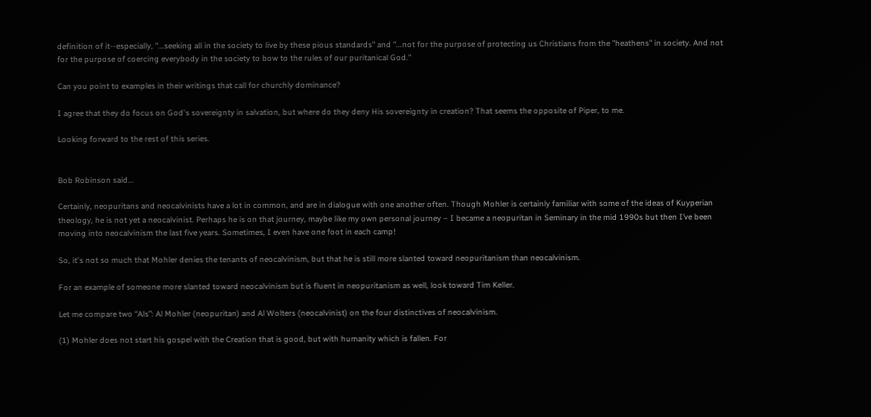definition of it--especially, "...seeking all in the society to live by these pious standards" and "...not for the purpose of protecting us Christians from the "heathens" in society. And not for the purpose of coercing everybody in the society to bow to the rules of our puritanical God."

Can you point to examples in their writings that call for churchly dominance?

I agree that they do focus on God's sovereignty in salvation, but where do they deny His sovereignty in creation? That seems the opposite of Piper, to me.

Looking forward to the rest of this series.


Bob Robinson said...

Certainly, neopuritans and neocalvinists have a lot in common, and are in dialogue with one another often. Though Mohler is certainly familiar with some of the ideas of Kuyperian theology, he is not yet a neocalvinist. Perhaps he is on that journey, maybe like my own personal journey – I became a neopuritan in Seminary in the mid 1990s but then I’ve been moving into neocalvinism the last five years. Sometimes, I even have one foot in each camp!

So, it's not so much that Mohler denies the tenants of neocalvinism, but that he is still more slanted toward neopuritanism than neocalvinism.

For an example of someone more slanted toward neocalvinism but is fluent in neopuritanism as well, look toward Tim Keller.

Let me compare two “Als”: Al Mohler (neopuritan) and Al Wolters (neocalvinist) on the four distinctives of neocalvinism.

(1) Mohler does not start his gospel with the Creation that is good, but with humanity which is fallen. For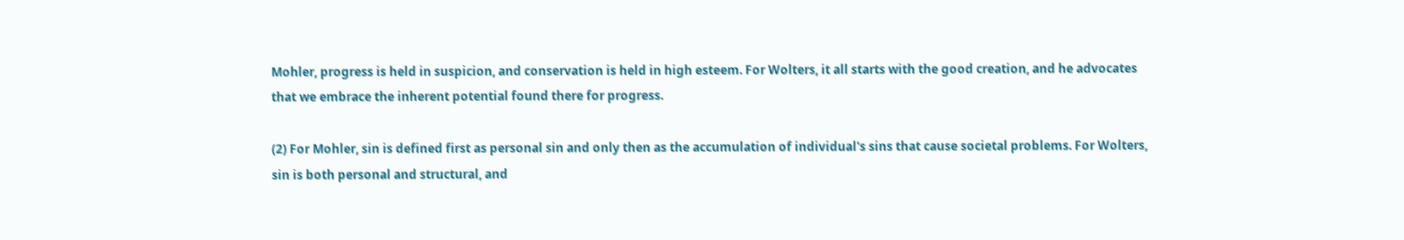Mohler, progress is held in suspicion, and conservation is held in high esteem. For Wolters, it all starts with the good creation, and he advocates that we embrace the inherent potential found there for progress.

(2) For Mohler, sin is defined first as personal sin and only then as the accumulation of individual's sins that cause societal problems. For Wolters, sin is both personal and structural, and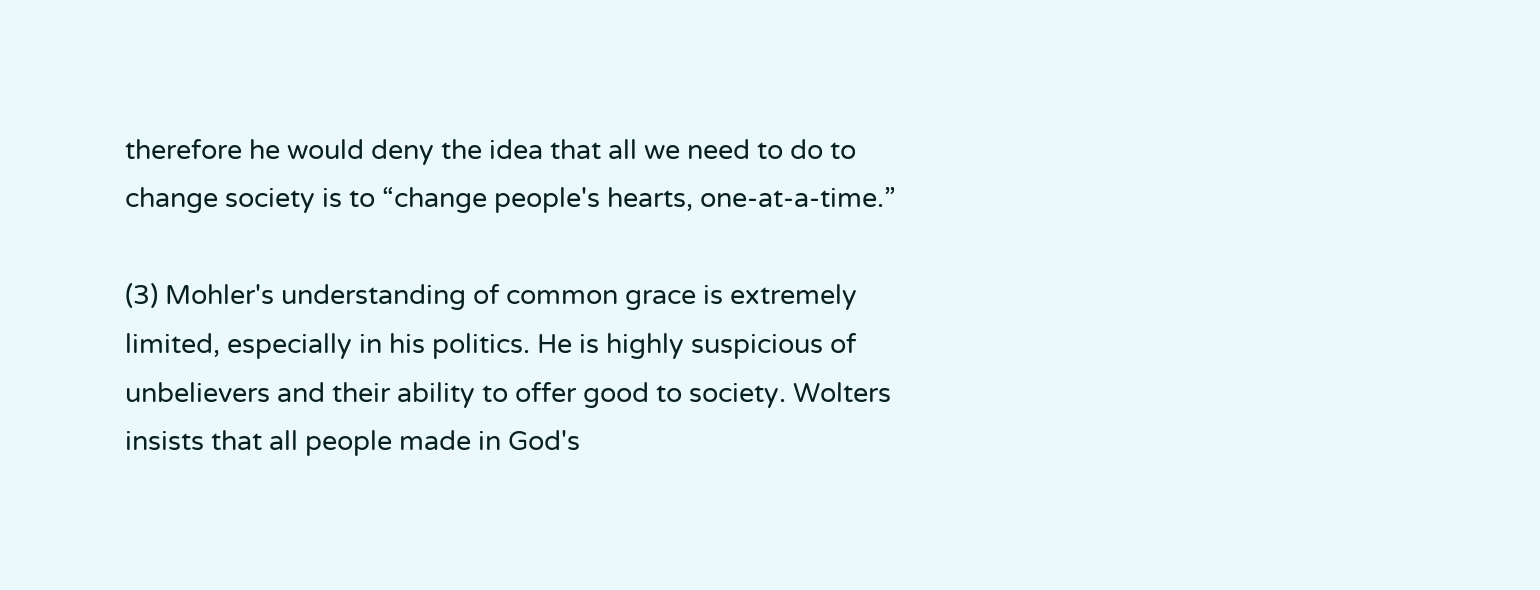therefore he would deny the idea that all we need to do to change society is to “change people's hearts, one-at-a-time.”

(3) Mohler's understanding of common grace is extremely limited, especially in his politics. He is highly suspicious of unbelievers and their ability to offer good to society. Wolters insists that all people made in God's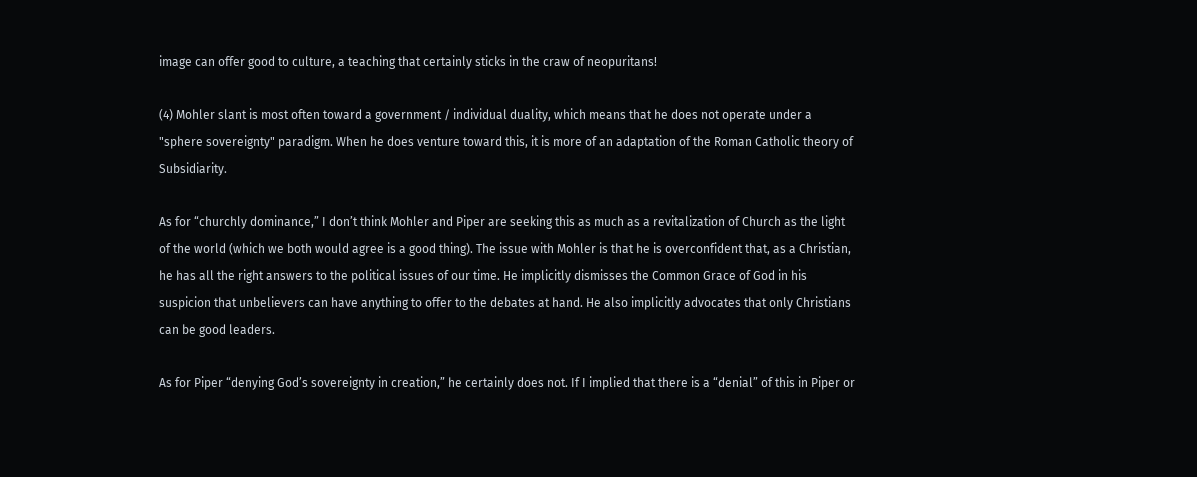image can offer good to culture, a teaching that certainly sticks in the craw of neopuritans!

(4) Mohler slant is most often toward a government / individual duality, which means that he does not operate under a "sphere sovereignty" paradigm. When he does venture toward this, it is more of an adaptation of the Roman Catholic theory of Subsidiarity.

As for “churchly dominance,” I don’t think Mohler and Piper are seeking this as much as a revitalization of Church as the light of the world (which we both would agree is a good thing). The issue with Mohler is that he is overconfident that, as a Christian, he has all the right answers to the political issues of our time. He implicitly dismisses the Common Grace of God in his suspicion that unbelievers can have anything to offer to the debates at hand. He also implicitly advocates that only Christians can be good leaders.

As for Piper “denying God’s sovereignty in creation,” he certainly does not. If I implied that there is a “denial” of this in Piper or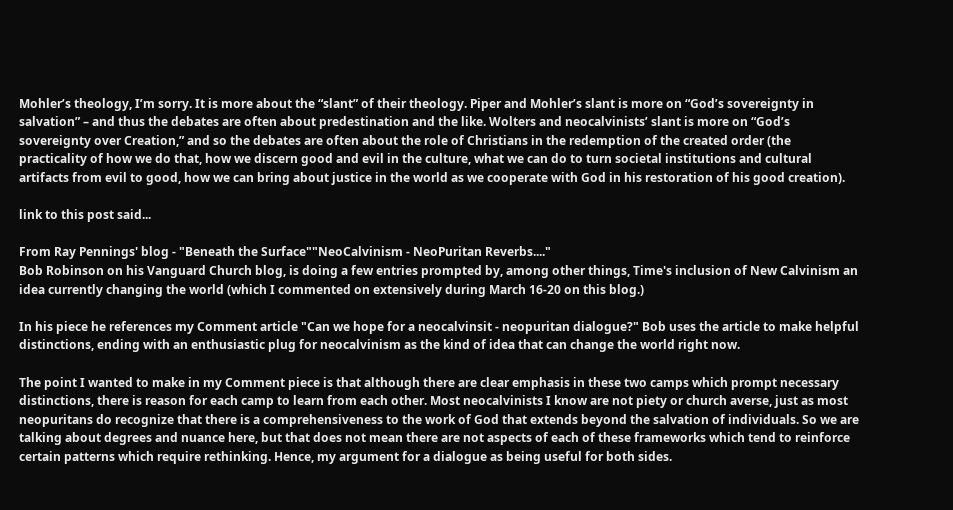Mohler’s theology, I’m sorry. It is more about the “slant” of their theology. Piper and Mohler’s slant is more on “God’s sovereignty in salvation” – and thus the debates are often about predestination and the like. Wolters and neocalvinists’ slant is more on “God’s sovereignty over Creation,” and so the debates are often about the role of Christians in the redemption of the created order (the practicality of how we do that, how we discern good and evil in the culture, what we can do to turn societal institutions and cultural artifacts from evil to good, how we can bring about justice in the world as we cooperate with God in his restoration of his good creation).

link to this post said...

From Ray Pennings' blog - "Beneath the Surface""NeoCalvinism - NeoPuritan Reverbs...."
Bob Robinson on his Vanguard Church blog, is doing a few entries prompted by, among other things, Time's inclusion of New Calvinism an idea currently changing the world (which I commented on extensively during March 16-20 on this blog.)

In his piece he references my Comment article "Can we hope for a neocalvinsit - neopuritan dialogue?" Bob uses the article to make helpful distinctions, ending with an enthusiastic plug for neocalvinism as the kind of idea that can change the world right now.

The point I wanted to make in my Comment piece is that although there are clear emphasis in these two camps which prompt necessary distinctions, there is reason for each camp to learn from each other. Most neocalvinists I know are not piety or church averse, just as most neopuritans do recognize that there is a comprehensiveness to the work of God that extends beyond the salvation of individuals. So we are talking about degrees and nuance here, but that does not mean there are not aspects of each of these frameworks which tend to reinforce certain patterns which require rethinking. Hence, my argument for a dialogue as being useful for both sides.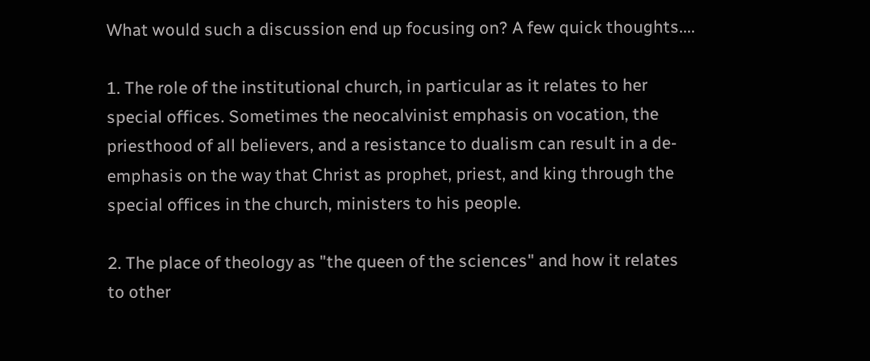What would such a discussion end up focusing on? A few quick thoughts....

1. The role of the institutional church, in particular as it relates to her special offices. Sometimes the neocalvinist emphasis on vocation, the priesthood of all believers, and a resistance to dualism can result in a de-emphasis on the way that Christ as prophet, priest, and king through the special offices in the church, ministers to his people.

2. The place of theology as "the queen of the sciences" and how it relates to other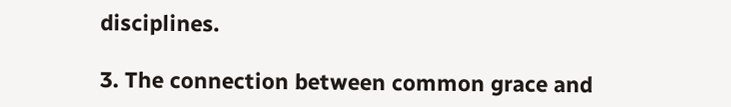disciplines.

3. The connection between common grace and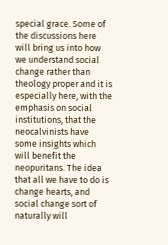special grace. Some of the discussions here will bring us into how we understand social change rather than theology proper and it is especially here, with the emphasis on social institutions, that the neocalvinists have some insights which will benefit the neopuritans. The idea that all we have to do is change hearts, and social change sort of naturally will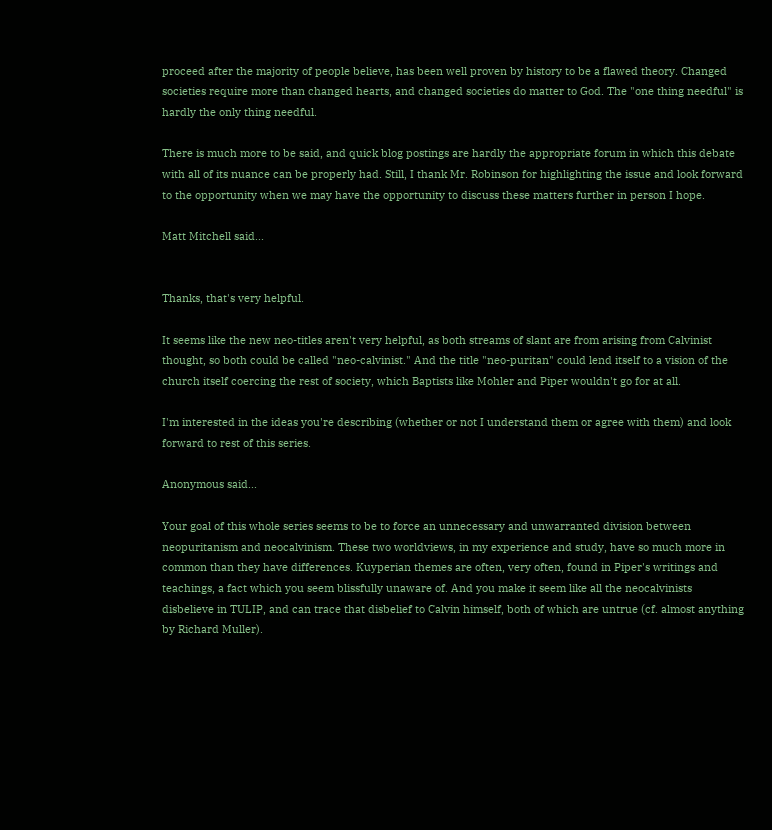proceed after the majority of people believe, has been well proven by history to be a flawed theory. Changed societies require more than changed hearts, and changed societies do matter to God. The "one thing needful" is hardly the only thing needful.

There is much more to be said, and quick blog postings are hardly the appropriate forum in which this debate with all of its nuance can be properly had. Still, I thank Mr. Robinson for highlighting the issue and look forward to the opportunity when we may have the opportunity to discuss these matters further in person I hope.

Matt Mitchell said...


Thanks, that's very helpful.

It seems like the new neo-titles aren't very helpful, as both streams of slant are from arising from Calvinist thought, so both could be called "neo-calvinist." And the title "neo-puritan" could lend itself to a vision of the church itself coercing the rest of society, which Baptists like Mohler and Piper wouldn't go for at all.

I'm interested in the ideas you're describing (whether or not I understand them or agree with them) and look forward to rest of this series.

Anonymous said...

Your goal of this whole series seems to be to force an unnecessary and unwarranted division between neopuritanism and neocalvinism. These two worldviews, in my experience and study, have so much more in common than they have differences. Kuyperian themes are often, very often, found in Piper's writings and teachings, a fact which you seem blissfully unaware of. And you make it seem like all the neocalvinists disbelieve in TULIP, and can trace that disbelief to Calvin himself, both of which are untrue (cf. almost anything by Richard Muller).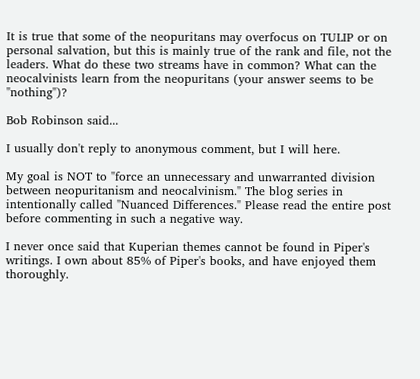It is true that some of the neopuritans may overfocus on TULIP or on personal salvation, but this is mainly true of the rank and file, not the leaders. What do these two streams have in common? What can the neocalvinists learn from the neopuritans (your answer seems to be "nothing")?

Bob Robinson said...

I usually don't reply to anonymous comment, but I will here.

My goal is NOT to "force an unnecessary and unwarranted division between neopuritanism and neocalvinism." The blog series in intentionally called "Nuanced Differences." Please read the entire post before commenting in such a negative way.

I never once said that Kuperian themes cannot be found in Piper's writings. I own about 85% of Piper's books, and have enjoyed them thoroughly.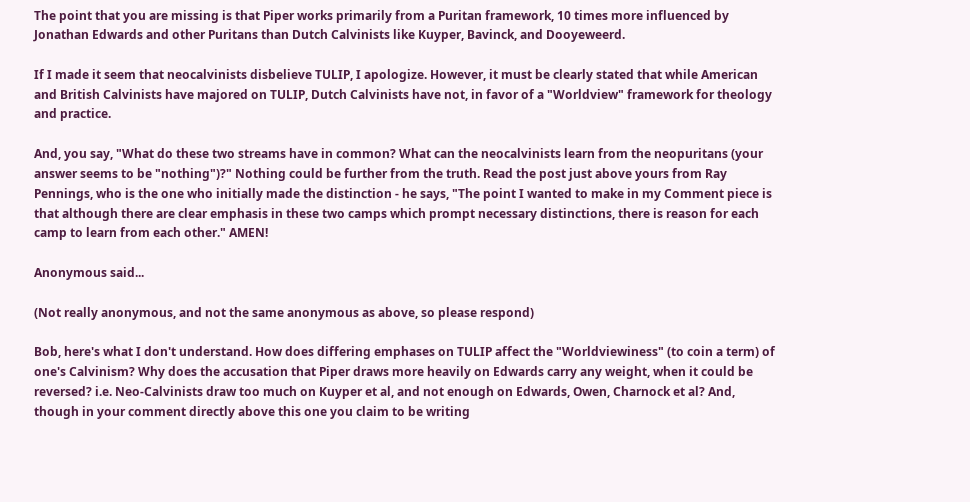The point that you are missing is that Piper works primarily from a Puritan framework, 10 times more influenced by Jonathan Edwards and other Puritans than Dutch Calvinists like Kuyper, Bavinck, and Dooyeweerd.

If I made it seem that neocalvinists disbelieve TULIP, I apologize. However, it must be clearly stated that while American and British Calvinists have majored on TULIP, Dutch Calvinists have not, in favor of a "Worldview" framework for theology and practice.

And, you say, "What do these two streams have in common? What can the neocalvinists learn from the neopuritans (your answer seems to be "nothing")?" Nothing could be further from the truth. Read the post just above yours from Ray Pennings, who is the one who initially made the distinction - he says, "The point I wanted to make in my Comment piece is that although there are clear emphasis in these two camps which prompt necessary distinctions, there is reason for each camp to learn from each other." AMEN!

Anonymous said...

(Not really anonymous, and not the same anonymous as above, so please respond)

Bob, here's what I don't understand. How does differing emphases on TULIP affect the "Worldviewiness" (to coin a term) of one's Calvinism? Why does the accusation that Piper draws more heavily on Edwards carry any weight, when it could be reversed? i.e. Neo-Calvinists draw too much on Kuyper et al, and not enough on Edwards, Owen, Charnock et al? And, though in your comment directly above this one you claim to be writing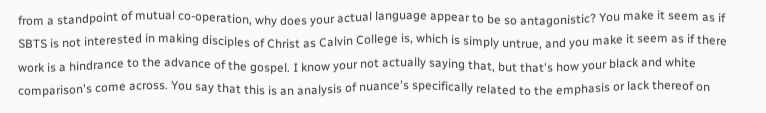from a standpoint of mutual co-operation, why does your actual language appear to be so antagonistic? You make it seem as if SBTS is not interested in making disciples of Christ as Calvin College is, which is simply untrue, and you make it seem as if there work is a hindrance to the advance of the gospel. I know your not actually saying that, but that's how your black and white comparison's come across. You say that this is an analysis of nuance's specifically related to the emphasis or lack thereof on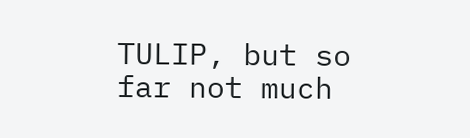TULIP, but so far not much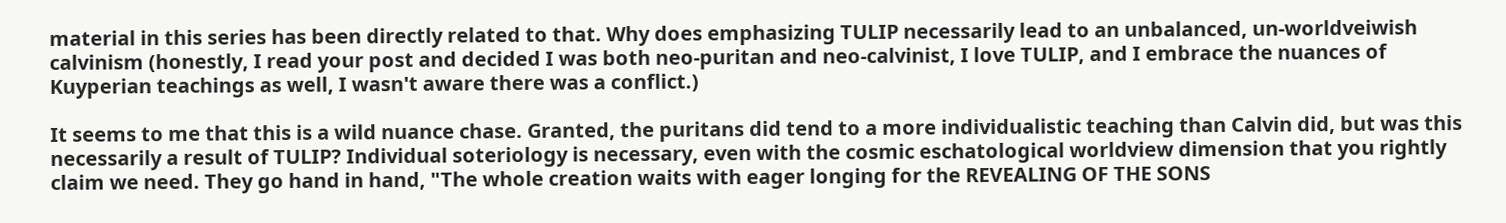material in this series has been directly related to that. Why does emphasizing TULIP necessarily lead to an unbalanced, un-worldveiwish calvinism (honestly, I read your post and decided I was both neo-puritan and neo-calvinist, I love TULIP, and I embrace the nuances of Kuyperian teachings as well, I wasn't aware there was a conflict.)

It seems to me that this is a wild nuance chase. Granted, the puritans did tend to a more individualistic teaching than Calvin did, but was this necessarily a result of TULIP? Individual soteriology is necessary, even with the cosmic eschatological worldview dimension that you rightly claim we need. They go hand in hand, "The whole creation waits with eager longing for the REVEALING OF THE SONS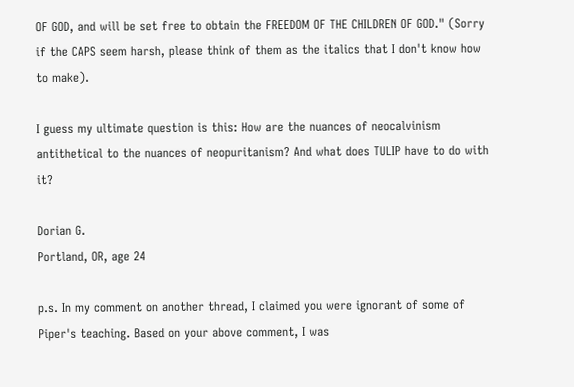OF GOD, and will be set free to obtain the FREEDOM OF THE CHILDREN OF GOD." (Sorry if the CAPS seem harsh, please think of them as the italics that I don't know how to make).

I guess my ultimate question is this: How are the nuances of neocalvinism antithetical to the nuances of neopuritanism? And what does TULIP have to do with it?

Dorian G.
Portland, OR, age 24

p.s. In my comment on another thread, I claimed you were ignorant of some of Piper's teaching. Based on your above comment, I was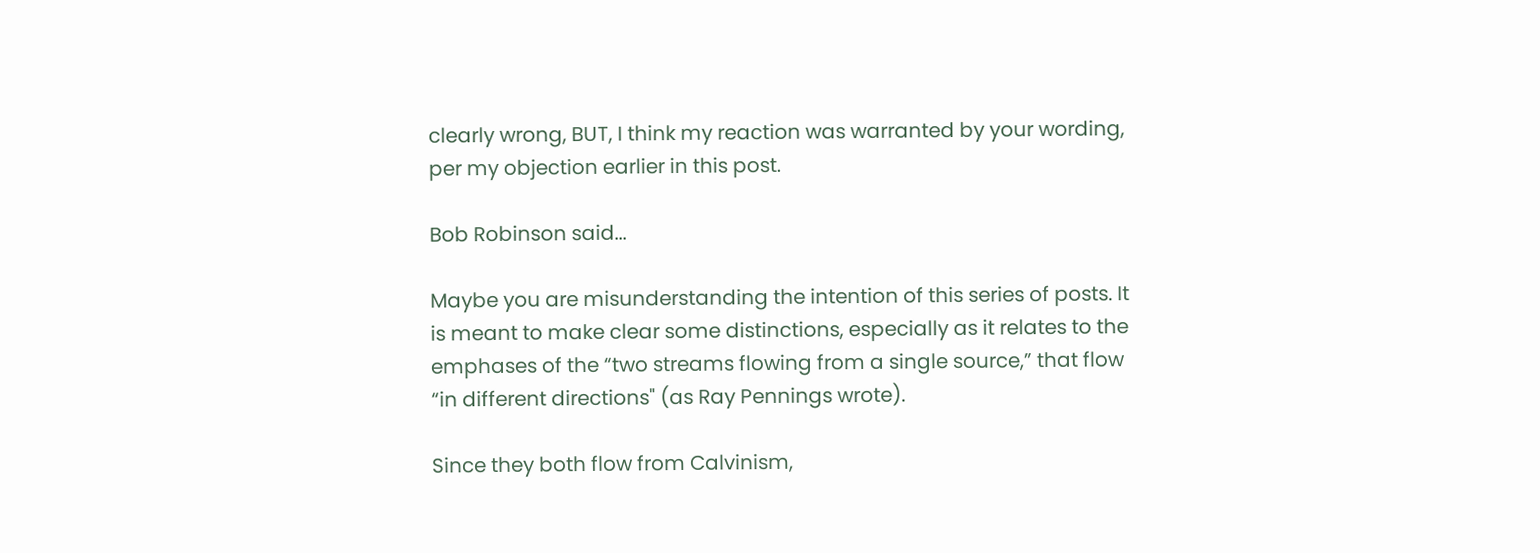clearly wrong, BUT, I think my reaction was warranted by your wording, per my objection earlier in this post.

Bob Robinson said...

Maybe you are misunderstanding the intention of this series of posts. It is meant to make clear some distinctions, especially as it relates to the emphases of the “two streams flowing from a single source,” that flow “in different directions" (as Ray Pennings wrote).

Since they both flow from Calvinism,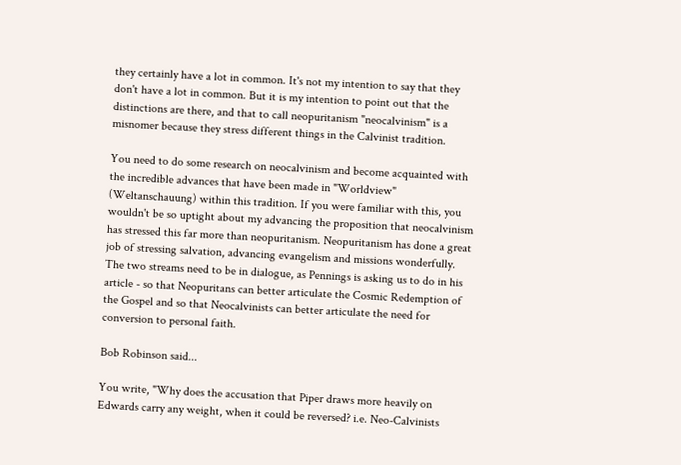they certainly have a lot in common. It's not my intention to say that they don't have a lot in common. But it is my intention to point out that the distinctions are there, and that to call neopuritanism "neocalvinism" is a misnomer because they stress different things in the Calvinist tradition.

You need to do some research on neocalvinism and become acquainted with the incredible advances that have been made in "Worldview" (Weltanschauung) within this tradition. If you were familiar with this, you wouldn't be so uptight about my advancing the proposition that neocalvinism has stressed this far more than neopuritanism. Neopuritanism has done a great job of stressing salvation, advancing evangelism and missions wonderfully. The two streams need to be in dialogue, as Pennings is asking us to do in his article - so that Neopuritans can better articulate the Cosmic Redemption of the Gospel and so that Neocalvinists can better articulate the need for conversion to personal faith.

Bob Robinson said...

You write, "Why does the accusation that Piper draws more heavily on Edwards carry any weight, when it could be reversed? i.e. Neo-Calvinists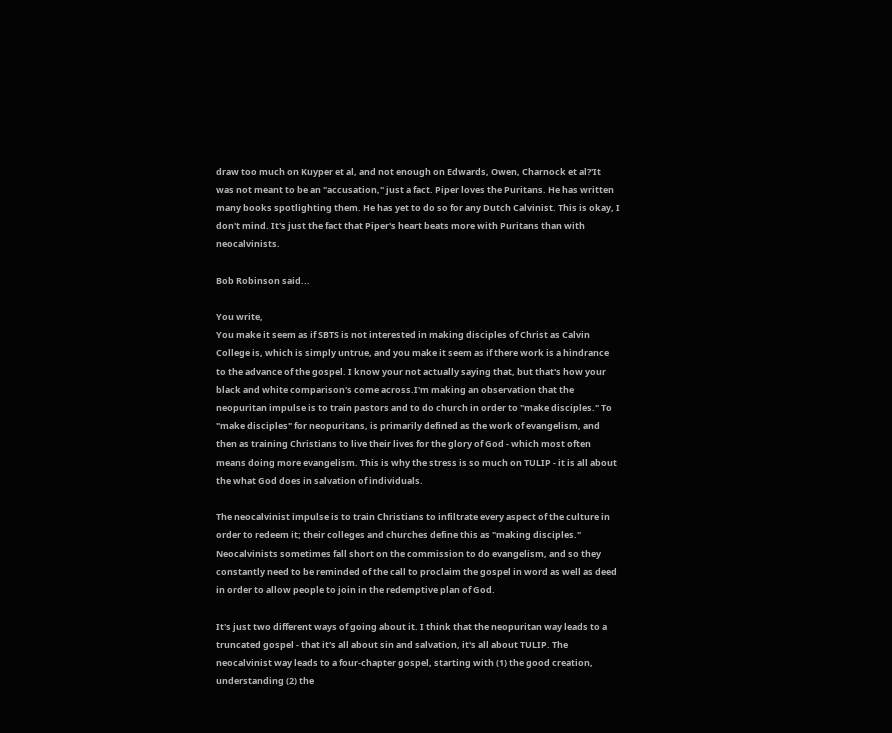draw too much on Kuyper et al, and not enough on Edwards, Owen, Charnock et al?'It was not meant to be an "accusation," just a fact. Piper loves the Puritans. He has written many books spotlighting them. He has yet to do so for any Dutch Calvinist. This is okay, I don't mind. It's just the fact that Piper's heart beats more with Puritans than with neocalvinists.

Bob Robinson said...

You write,
You make it seem as if SBTS is not interested in making disciples of Christ as Calvin College is, which is simply untrue, and you make it seem as if there work is a hindrance to the advance of the gospel. I know your not actually saying that, but that's how your black and white comparison's come across.I'm making an observation that the neopuritan impulse is to train pastors and to do church in order to "make disciples." To "make disciples" for neopuritans, is primarily defined as the work of evangelism, and then as training Christians to live their lives for the glory of God - which most often means doing more evangelism. This is why the stress is so much on TULIP - it is all about the what God does in salvation of individuals.

The neocalvinist impulse is to train Christians to infiltrate every aspect of the culture in order to redeem it; their colleges and churches define this as "making disciples." Neocalvinists sometimes fall short on the commission to do evangelism, and so they constantly need to be reminded of the call to proclaim the gospel in word as well as deed in order to allow people to join in the redemptive plan of God.

It's just two different ways of going about it. I think that the neopuritan way leads to a truncated gospel - that it's all about sin and salvation, it's all about TULIP. The neocalvinist way leads to a four-chapter gospel, starting with (1) the good creation, understanding (2) the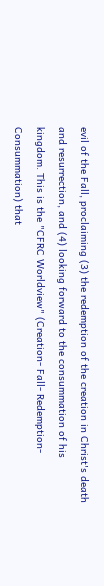evil of the Fall, proclaiming (3) the redemption of the creation in Christ's death and resurrection, and (4) looking forward to the consummation of his kingdom. This is the "CFRC Worldview" (Creation- Fall- Redemption- Consummation) that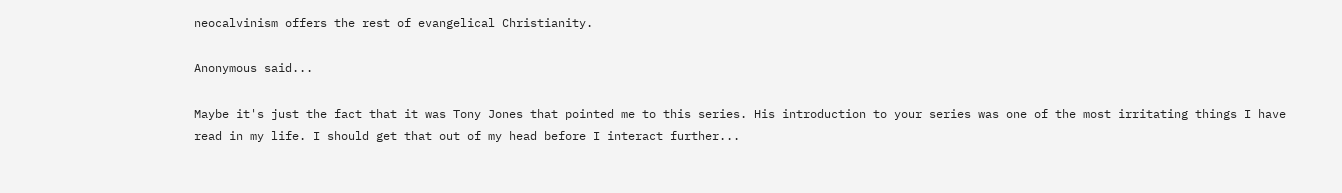neocalvinism offers the rest of evangelical Christianity.

Anonymous said...

Maybe it's just the fact that it was Tony Jones that pointed me to this series. His introduction to your series was one of the most irritating things I have read in my life. I should get that out of my head before I interact further...